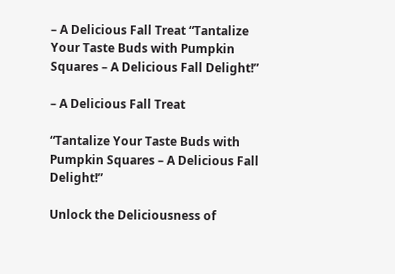– A Delicious Fall Treat “Tantalize Your Taste Buds with Pumpkin Squares – A Delicious Fall Delight!”

– A Delicious Fall Treat

“Tantalize Your Taste Buds with Pumpkin Squares – A Delicious Fall Delight!”

Unlock the Deliciousness of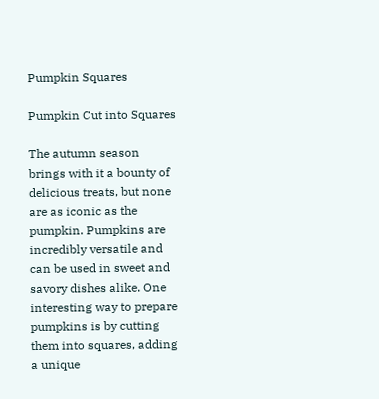Pumpkin Squares

Pumpkin Cut into Squares

The autumn season brings with it a bounty of delicious treats, but none are as iconic as the pumpkin. Pumpkins are incredibly versatile and can be used in sweet and savory dishes alike. One interesting way to prepare pumpkins is by cutting them into squares, adding a unique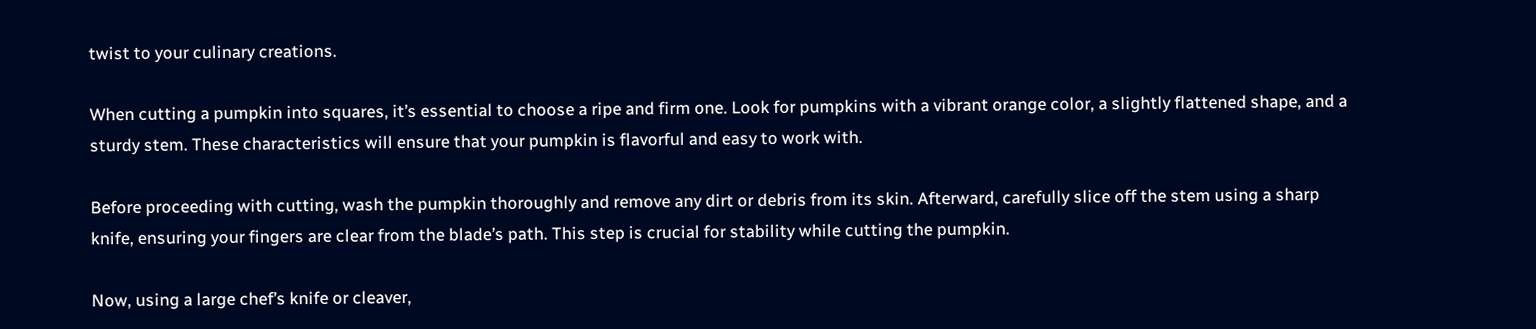twist to your culinary creations.

When cutting a pumpkin into squares, it’s essential to choose a ripe and firm one. Look for pumpkins with a vibrant orange color, a slightly flattened shape, and a sturdy stem. These characteristics will ensure that your pumpkin is flavorful and easy to work with.

Before proceeding with cutting, wash the pumpkin thoroughly and remove any dirt or debris from its skin. Afterward, carefully slice off the stem using a sharp knife, ensuring your fingers are clear from the blade’s path. This step is crucial for stability while cutting the pumpkin.

Now, using a large chef’s knife or cleaver,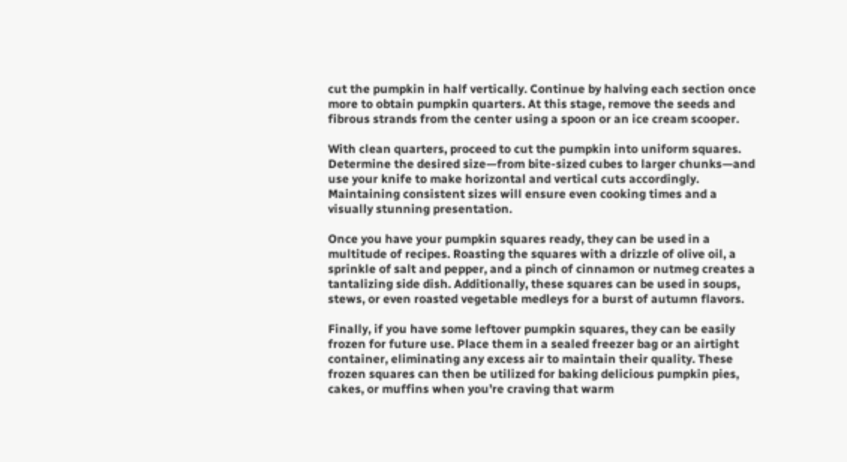cut the pumpkin in half vertically. Continue by halving each section once more to obtain pumpkin quarters. At this stage, remove the seeds and fibrous strands from the center using a spoon or an ice cream scooper.

With clean quarters, proceed to cut the pumpkin into uniform squares. Determine the desired size—from bite-sized cubes to larger chunks—and use your knife to make horizontal and vertical cuts accordingly. Maintaining consistent sizes will ensure even cooking times and a visually stunning presentation.

Once you have your pumpkin squares ready, they can be used in a multitude of recipes. Roasting the squares with a drizzle of olive oil, a sprinkle of salt and pepper, and a pinch of cinnamon or nutmeg creates a tantalizing side dish. Additionally, these squares can be used in soups, stews, or even roasted vegetable medleys for a burst of autumn flavors.

Finally, if you have some leftover pumpkin squares, they can be easily frozen for future use. Place them in a sealed freezer bag or an airtight container, eliminating any excess air to maintain their quality. These frozen squares can then be utilized for baking delicious pumpkin pies, cakes, or muffins when you’re craving that warm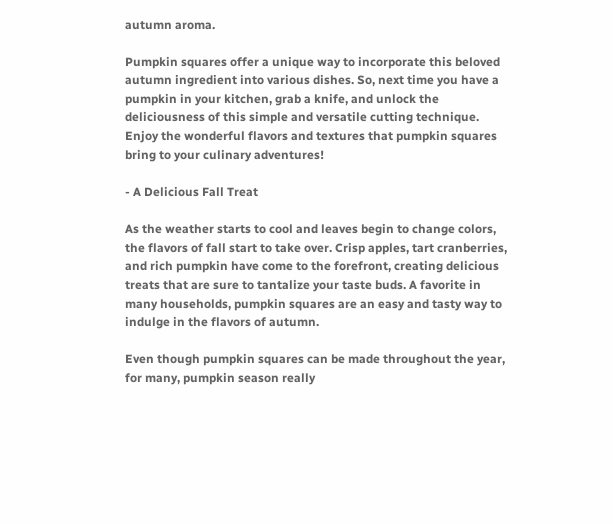autumn aroma.

Pumpkin squares offer a unique way to incorporate this beloved autumn ingredient into various dishes. So, next time you have a pumpkin in your kitchen, grab a knife, and unlock the deliciousness of this simple and versatile cutting technique. Enjoy the wonderful flavors and textures that pumpkin squares bring to your culinary adventures!

- A Delicious Fall Treat

As the weather starts to cool and leaves begin to change colors, the flavors of fall start to take over. Crisp apples, tart cranberries, and rich pumpkin have come to the forefront, creating delicious treats that are sure to tantalize your taste buds. A favorite in many households, pumpkin squares are an easy and tasty way to indulge in the flavors of autumn.

Even though pumpkin squares can be made throughout the year, for many, pumpkin season really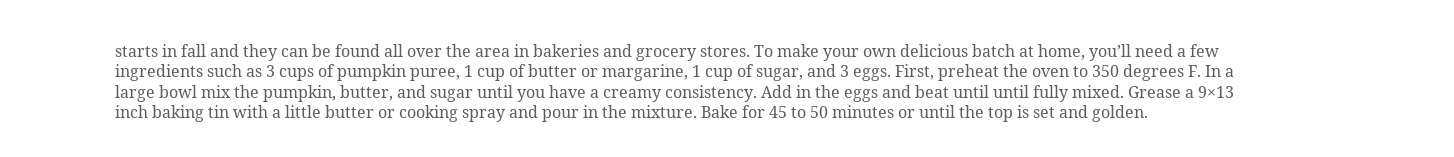starts in fall and they can be found all over the area in bakeries and grocery stores. To make your own delicious batch at home, you’ll need a few ingredients such as 3 cups of pumpkin puree, 1 cup of butter or margarine, 1 cup of sugar, and 3 eggs. First, preheat the oven to 350 degrees F. In a large bowl mix the pumpkin, butter, and sugar until you have a creamy consistency. Add in the eggs and beat until until fully mixed. Grease a 9×13 inch baking tin with a little butter or cooking spray and pour in the mixture. Bake for 45 to 50 minutes or until the top is set and golden.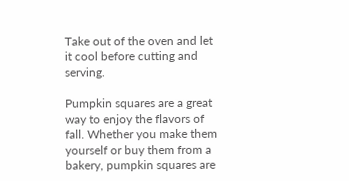Take out of the oven and let it cool before cutting and serving.

Pumpkin squares are a great way to enjoy the flavors of fall. Whether you make them yourself or buy them from a bakery, pumpkin squares are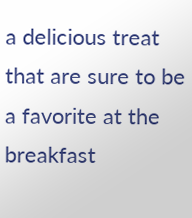a delicious treat that are sure to be a favorite at the breakfast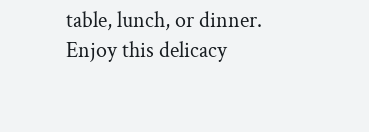table, lunch, or dinner. Enjoy this delicacy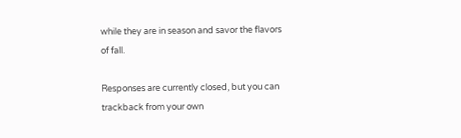while they are in season and savor the flavors of fall.

Responses are currently closed, but you can trackback from your own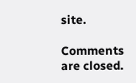site.

Comments are closed.